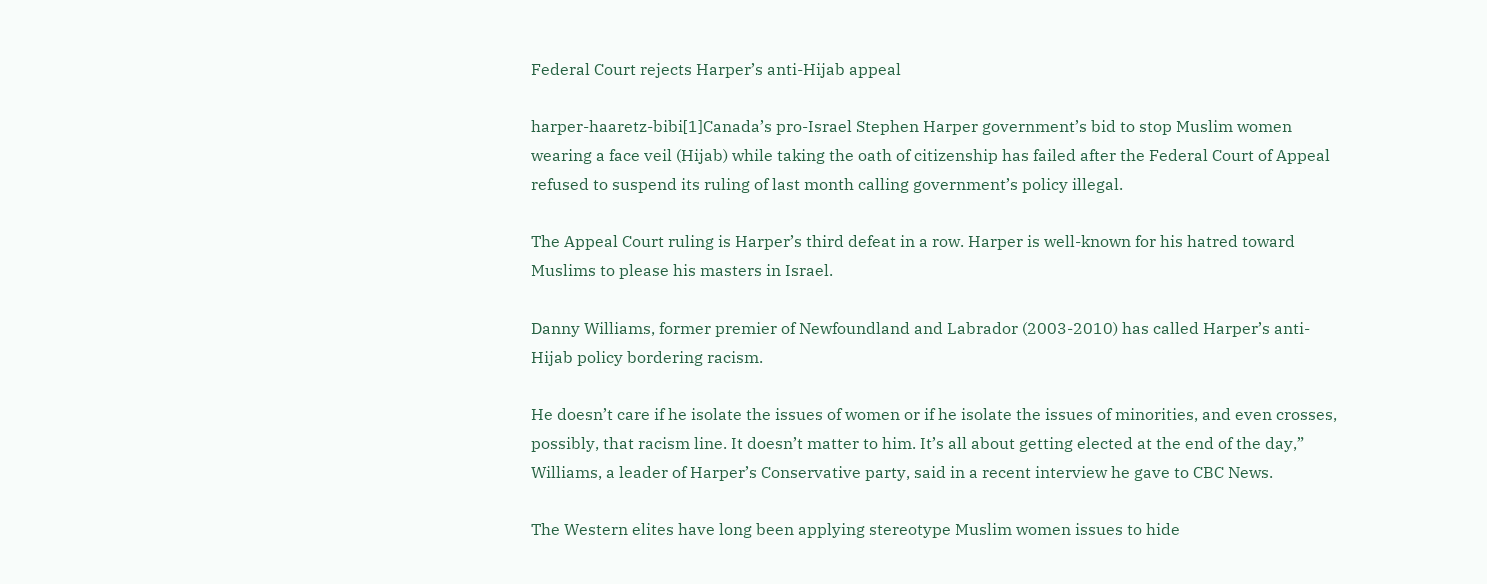Federal Court rejects Harper’s anti-Hijab appeal

harper-haaretz-bibi[1]Canada’s pro-Israel Stephen Harper government’s bid to stop Muslim women wearing a face veil (Hijab) while taking the oath of citizenship has failed after the Federal Court of Appeal refused to suspend its ruling of last month calling government’s policy illegal.

The Appeal Court ruling is Harper’s third defeat in a row. Harper is well-known for his hatred toward Muslims to please his masters in Israel.

Danny Williams, former premier of Newfoundland and Labrador (2003-2010) has called Harper’s anti-Hijab policy bordering racism.

He doesn’t care if he isolate the issues of women or if he isolate the issues of minorities, and even crosses, possibly, that racism line. It doesn’t matter to him. It’s all about getting elected at the end of the day,” Williams, a leader of Harper’s Conservative party, said in a recent interview he gave to CBC News.

The Western elites have long been applying stereotype Muslim women issues to hide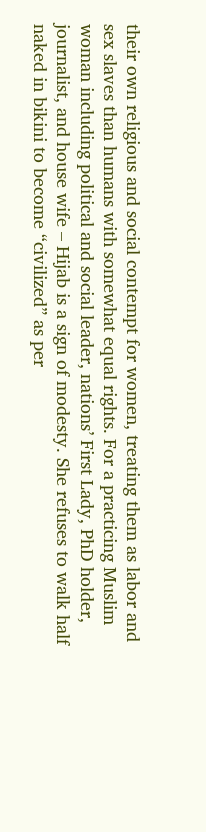their own religious and social contempt for women, treating them as labor and sex slaves than humans with somewhat equal rights. For a practicing Muslim woman including political and social leader, nations’ First Lady, PhD holder, journalist, and house wife – Hijab is a sign of modesty. She refuses to walk half naked in bikini to become “civilized” as per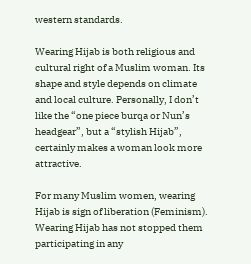western standards.

Wearing Hijab is both religious and cultural right of a Muslim woman. Its shape and style depends on climate and local culture. Personally, I don’t like the “one piece burqa or Nun’s headgear”, but a “stylish Hijab”, certainly makes a woman look more attractive.

For many Muslim women, wearing Hijab is sign of liberation (Feminism). Wearing Hijab has not stopped them participating in any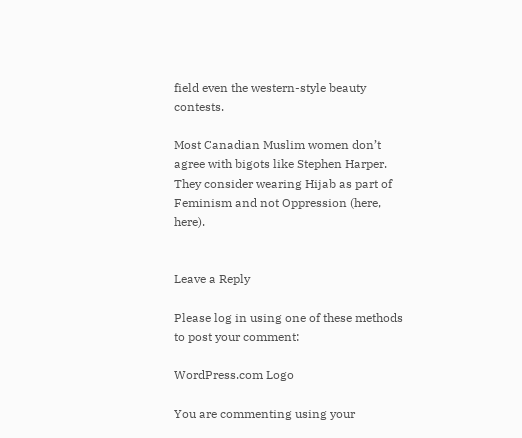field even the western-style beauty contests.

Most Canadian Muslim women don’t agree with bigots like Stephen Harper. They consider wearing Hijab as part of Feminism and not Oppression (here, here).


Leave a Reply

Please log in using one of these methods to post your comment:

WordPress.com Logo

You are commenting using your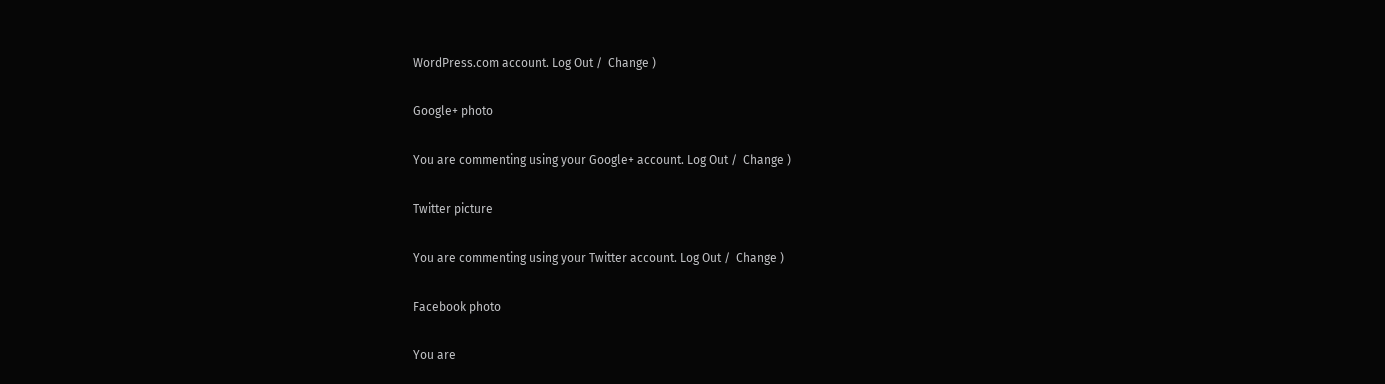WordPress.com account. Log Out /  Change )

Google+ photo

You are commenting using your Google+ account. Log Out /  Change )

Twitter picture

You are commenting using your Twitter account. Log Out /  Change )

Facebook photo

You are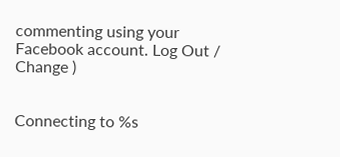commenting using your Facebook account. Log Out /  Change )


Connecting to %s